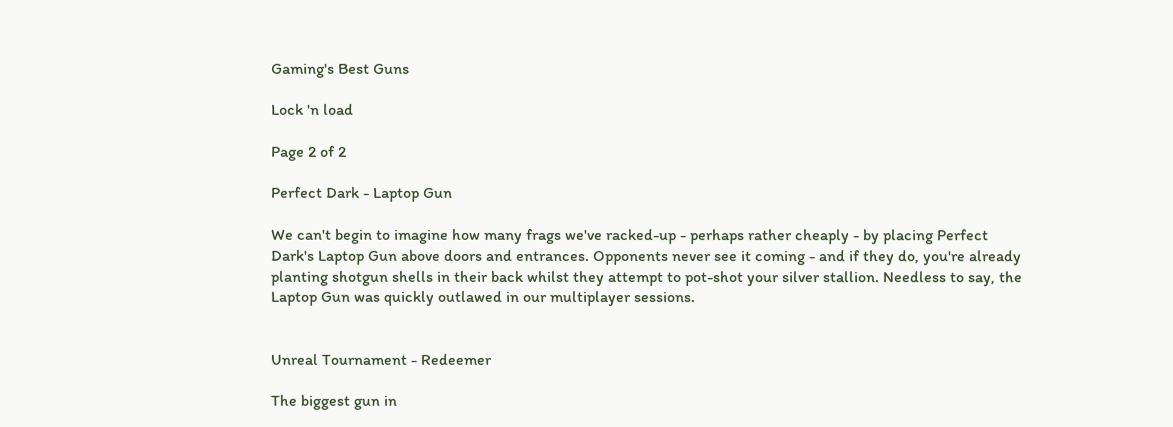Gaming's Best Guns

Lock 'n load

Page 2 of 2

Perfect Dark - Laptop Gun

We can't begin to imagine how many frags we've racked-up - perhaps rather cheaply - by placing Perfect Dark's Laptop Gun above doors and entrances. Opponents never see it coming - and if they do, you're already planting shotgun shells in their back whilst they attempt to pot-shot your silver stallion. Needless to say, the Laptop Gun was quickly outlawed in our multiplayer sessions.


Unreal Tournament - Redeemer

The biggest gun in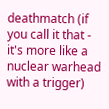deathmatch (if you call it that - it's more like a nuclear warhead with a trigger)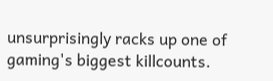unsurprisingly racks up one of gaming's biggest killcounts.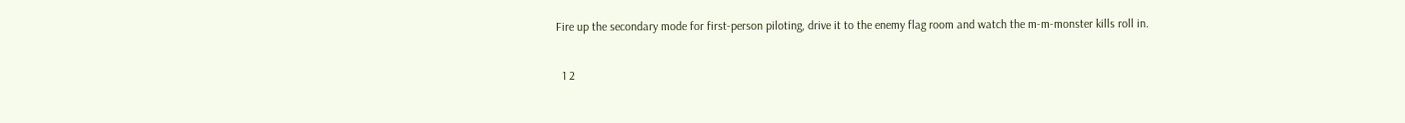Fire up the secondary mode for first-person piloting, drive it to the enemy flag room and watch the m-m-monster kills roll in.

  1 2